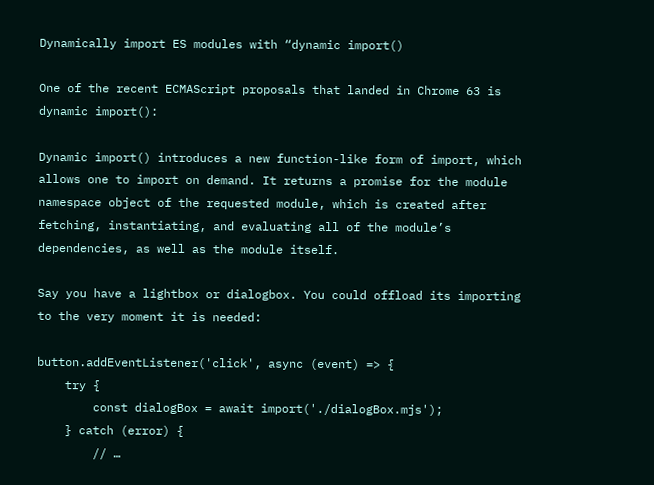Dynamically import ES modules with “dynamic import()

One of the recent ECMAScript proposals that landed in Chrome 63 is dynamic import():

Dynamic import() introduces a new function-like form of import, which allows one to import on demand. It returns a promise for the module namespace object of the requested module, which is created after fetching, instantiating, and evaluating all of the module’s dependencies, as well as the module itself.

Say you have a lightbox or dialogbox. You could offload its importing to the very moment it is needed:

button.addEventListener('click', async (event) => {
    try {
        const dialogBox = await import('./dialogBox.mjs');
    } catch (error) {
        // …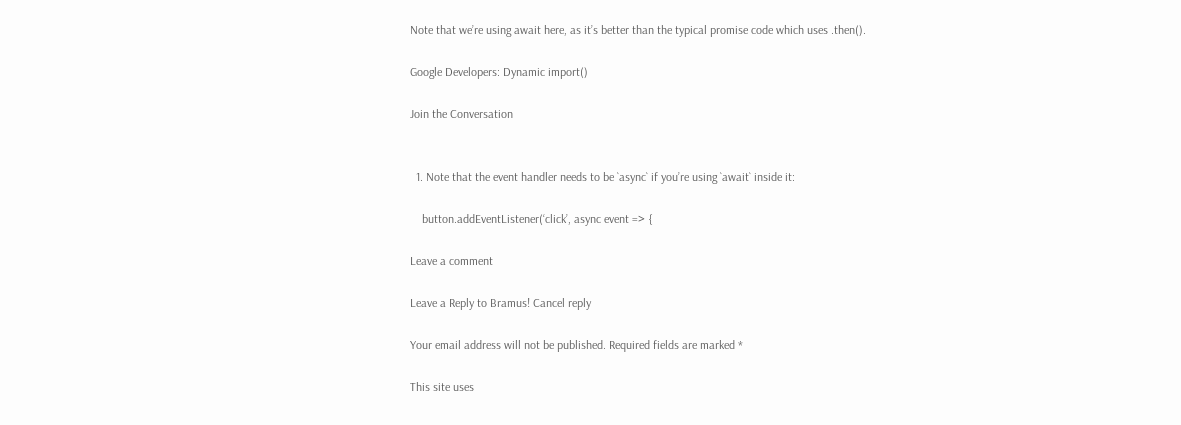Note that we’re using await here, as it’s better than the typical promise code which uses .then().

Google Developers: Dynamic import()

Join the Conversation


  1. Note that the event handler needs to be `async` if you’re using `await` inside it:

    button.addEventListener(‘click’, async event => {

Leave a comment

Leave a Reply to Bramus! Cancel reply

Your email address will not be published. Required fields are marked *

This site uses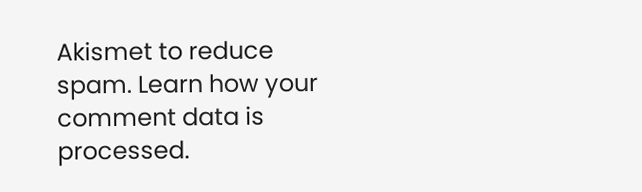Akismet to reduce spam. Learn how your comment data is processed.